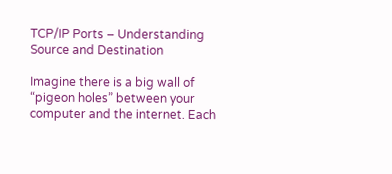TCP/IP Ports – Understanding Source and Destination

Imagine there is a big wall of “pigeon holes” between your computer and the internet. Each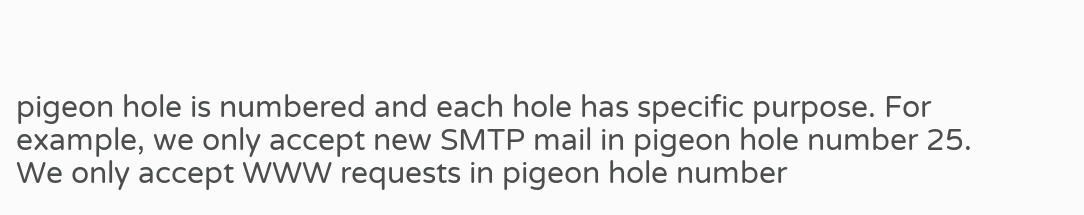pigeon hole is numbered and each hole has specific purpose. For example, we only accept new SMTP mail in pigeon hole number 25. We only accept WWW requests in pigeon hole number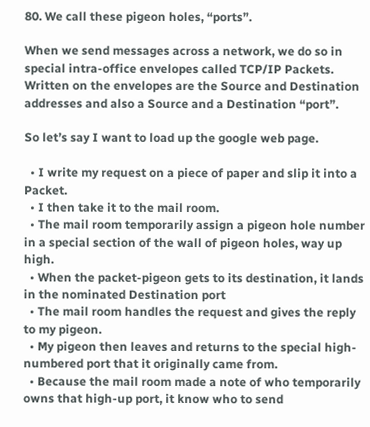80. We call these pigeon holes, “ports”.

When we send messages across a network, we do so in special intra-office envelopes called TCP/IP Packets. Written on the envelopes are the Source and Destination addresses and also a Source and a Destination “port”.

So let’s say I want to load up the google web page.

  • I write my request on a piece of paper and slip it into a Packet.
  • I then take it to the mail room.
  • The mail room temporarily assign a pigeon hole number in a special section of the wall of pigeon holes, way up high.
  • When the packet-pigeon gets to its destination, it lands in the nominated Destination port
  • The mail room handles the request and gives the reply to my pigeon.
  • My pigeon then leaves and returns to the special high-numbered port that it originally came from.
  • Because the mail room made a note of who temporarily owns that high-up port, it know who to send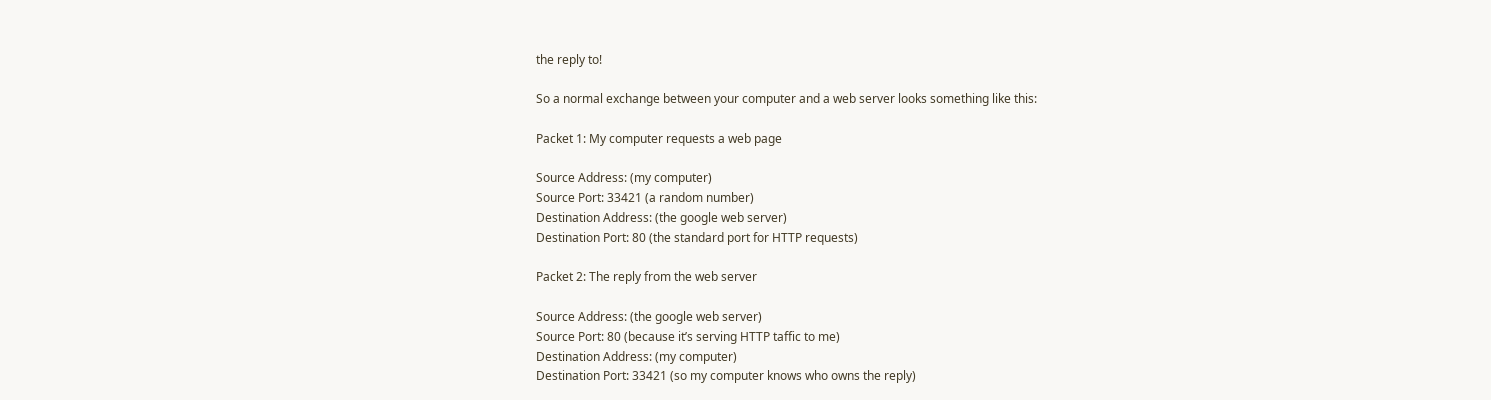the reply to!

So a normal exchange between your computer and a web server looks something like this:

Packet 1: My computer requests a web page

Source Address: (my computer)
Source Port: 33421 (a random number)
Destination Address: (the google web server)
Destination Port: 80 (the standard port for HTTP requests)

Packet 2: The reply from the web server

Source Address: (the google web server)
Source Port: 80 (because it’s serving HTTP taffic to me)
Destination Address: (my computer)
Destination Port: 33421 (so my computer knows who owns the reply)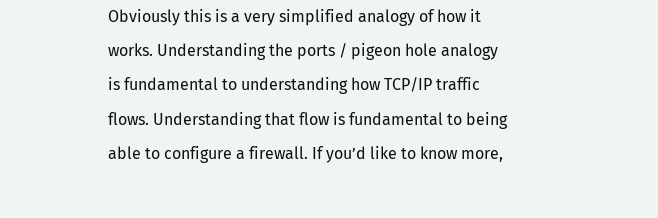Obviously this is a very simplified analogy of how it works. Understanding the ports / pigeon hole analogy is fundamental to understanding how TCP/IP traffic flows. Understanding that flow is fundamental to being able to configure a firewall. If you’d like to know more,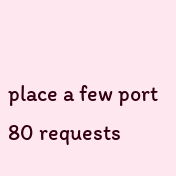place a few port 80 requests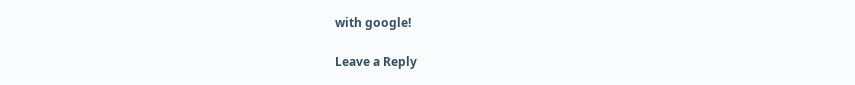with google!

Leave a Reply